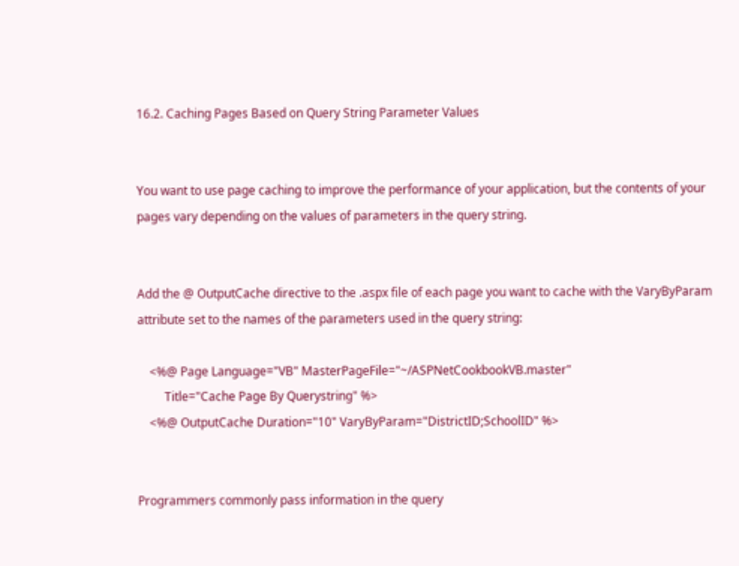16.2. Caching Pages Based on Query String Parameter Values


You want to use page caching to improve the performance of your application, but the contents of your pages vary depending on the values of parameters in the query string.


Add the @ OutputCache directive to the .aspx file of each page you want to cache with the VaryByParam attribute set to the names of the parameters used in the query string:

    <%@ Page Language="VB" MasterPageFile="~/ASPNetCookbookVB.master"
         Title="Cache Page By Querystring" %>
    <%@ OutputCache Duration="10" VaryByParam="DistrictID;SchoolID" %>


Programmers commonly pass information in the query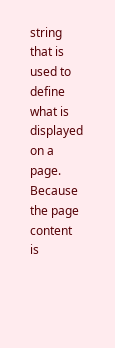string that is used to define what is displayed on a page. Because the page content is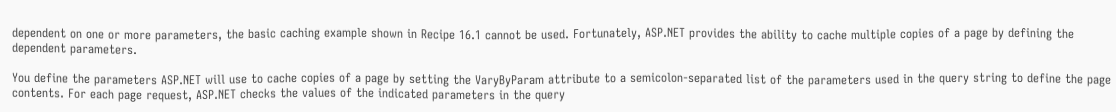dependent on one or more parameters, the basic caching example shown in Recipe 16.1 cannot be used. Fortunately, ASP.NET provides the ability to cache multiple copies of a page by defining the dependent parameters.

You define the parameters ASP.NET will use to cache copies of a page by setting the VaryByParam attribute to a semicolon-separated list of the parameters used in the query string to define the page contents. For each page request, ASP.NET checks the values of the indicated parameters in the query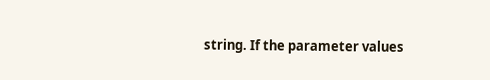string. If the parameter values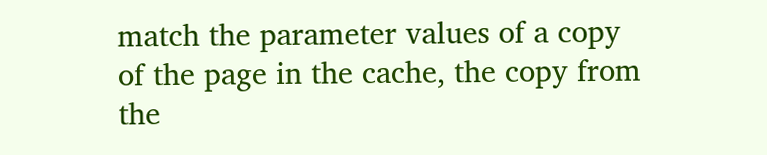match the parameter values of a copy of the page in the cache, the copy from the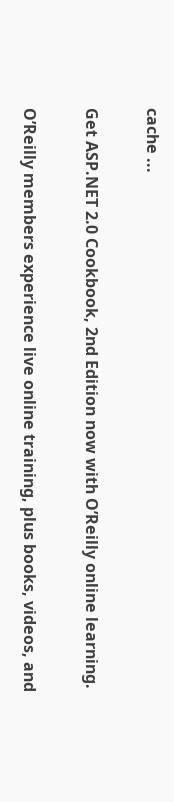cache ...

Get ASP.NET 2.0 Cookbook, 2nd Edition now with O’Reilly online learning.

O’Reilly members experience live online training, plus books, videos, and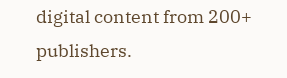digital content from 200+ publishers.